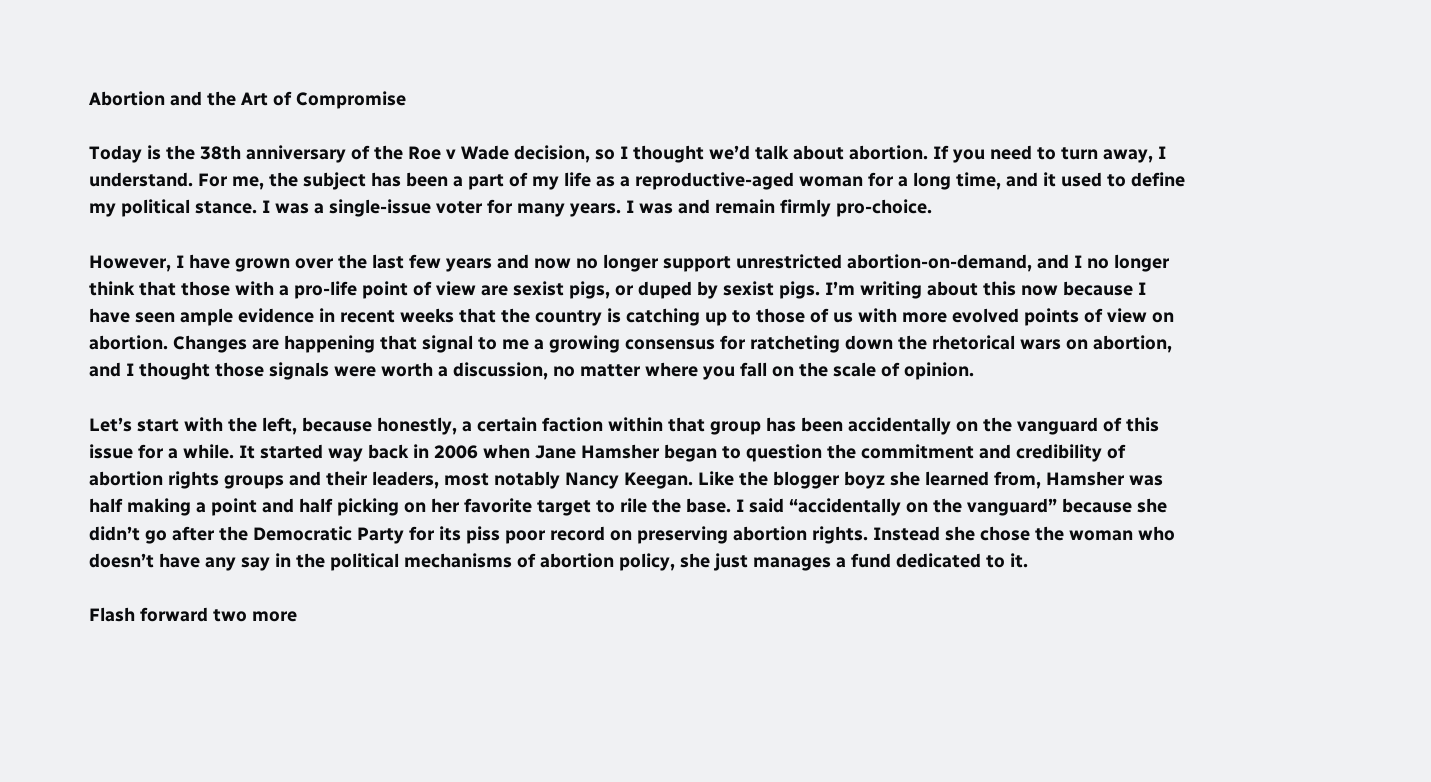Abortion and the Art of Compromise

Today is the 38th anniversary of the Roe v Wade decision, so I thought we’d talk about abortion. If you need to turn away, I understand. For me, the subject has been a part of my life as a reproductive-aged woman for a long time, and it used to define my political stance. I was a single-issue voter for many years. I was and remain firmly pro-choice.

However, I have grown over the last few years and now no longer support unrestricted abortion-on-demand, and I no longer think that those with a pro-life point of view are sexist pigs, or duped by sexist pigs. I’m writing about this now because I have seen ample evidence in recent weeks that the country is catching up to those of us with more evolved points of view on abortion. Changes are happening that signal to me a growing consensus for ratcheting down the rhetorical wars on abortion, and I thought those signals were worth a discussion, no matter where you fall on the scale of opinion.

Let’s start with the left, because honestly, a certain faction within that group has been accidentally on the vanguard of this issue for a while. It started way back in 2006 when Jane Hamsher began to question the commitment and credibility of abortion rights groups and their leaders, most notably Nancy Keegan. Like the blogger boyz she learned from, Hamsher was half making a point and half picking on her favorite target to rile the base. I said “accidentally on the vanguard” because she didn’t go after the Democratic Party for its piss poor record on preserving abortion rights. Instead she chose the woman who doesn’t have any say in the political mechanisms of abortion policy, she just manages a fund dedicated to it.

Flash forward two more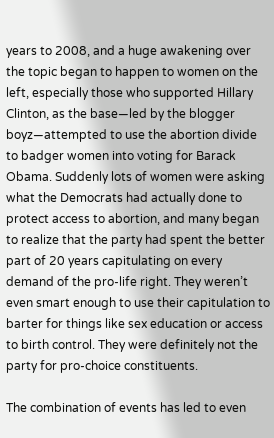years to 2008, and a huge awakening over the topic began to happen to women on the left, especially those who supported Hillary Clinton, as the base—led by the blogger boyz—attempted to use the abortion divide to badger women into voting for Barack Obama. Suddenly lots of women were asking what the Democrats had actually done to protect access to abortion, and many began to realize that the party had spent the better part of 20 years capitulating on every demand of the pro-life right. They weren’t even smart enough to use their capitulation to barter for things like sex education or access to birth control. They were definitely not the party for pro-choice constituents.

The combination of events has led to even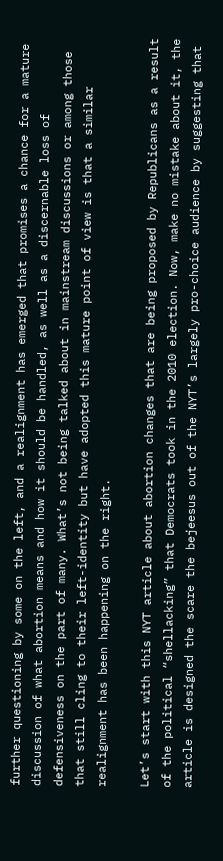further questioning by some on the left, and a realignment has emerged that promises a chance for a mature discussion of what abortion means and how it should be handled, as well as a discernable loss of defensiveness on the part of many. What’s not being talked about in mainstream discussions or among those that still cling to their left-identity but have adopted this mature point of view is that a similar realignment has been happening on the right.

Let’s start with this NYT article about abortion changes that are being proposed by Republicans as a result of the political “shellacking” that Democrats took in the 2010 election. Now, make no mistake about it, the article is designed the scare the bejeesus out of the NYT’s largely pro-choice audience by suggesting that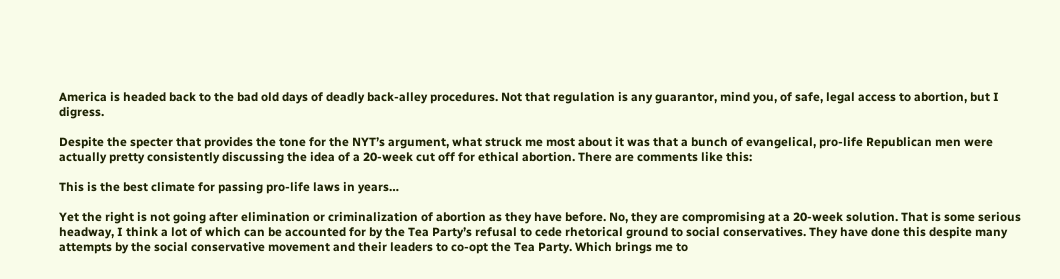America is headed back to the bad old days of deadly back-alley procedures. Not that regulation is any guarantor, mind you, of safe, legal access to abortion, but I digress.

Despite the specter that provides the tone for the NYT’s argument, what struck me most about it was that a bunch of evangelical, pro-life Republican men were actually pretty consistently discussing the idea of a 20-week cut off for ethical abortion. There are comments like this:

This is the best climate for passing pro-life laws in years…

Yet the right is not going after elimination or criminalization of abortion as they have before. No, they are compromising at a 20-week solution. That is some serious headway, I think a lot of which can be accounted for by the Tea Party’s refusal to cede rhetorical ground to social conservatives. They have done this despite many attempts by the social conservative movement and their leaders to co-opt the Tea Party. Which brings me to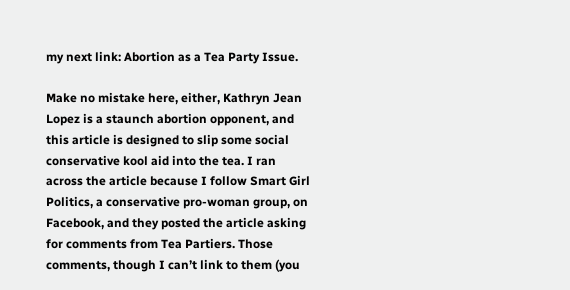my next link: Abortion as a Tea Party Issue.

Make no mistake here, either, Kathryn Jean Lopez is a staunch abortion opponent, and this article is designed to slip some social conservative kool aid into the tea. I ran across the article because I follow Smart Girl Politics, a conservative pro-woman group, on Facebook, and they posted the article asking for comments from Tea Partiers. Those comments, though I can’t link to them (you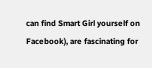can find Smart Girl yourself on Facebook), are fascinating for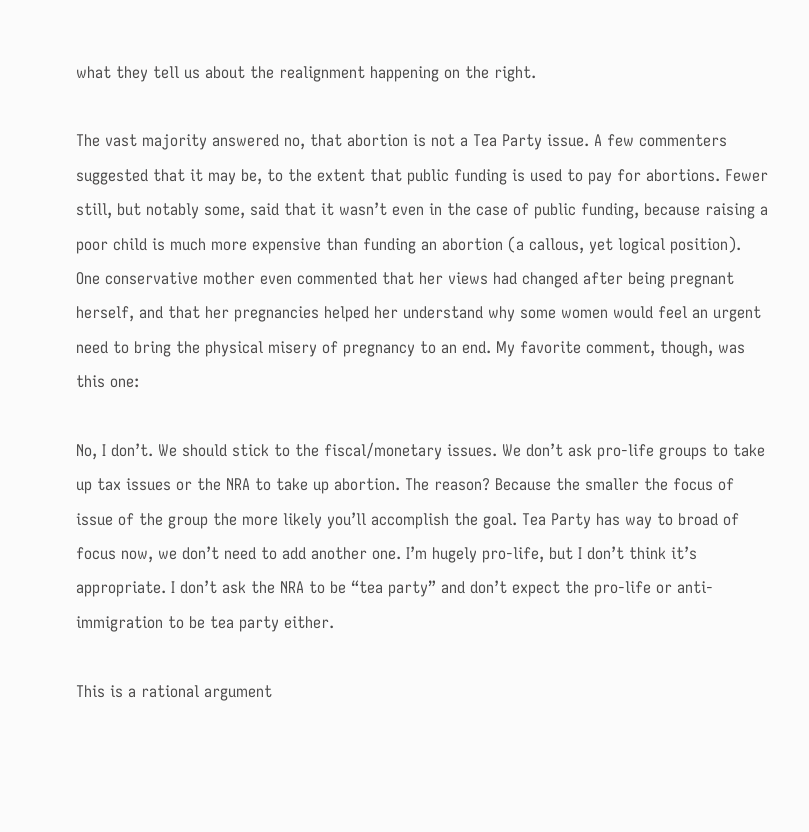what they tell us about the realignment happening on the right.

The vast majority answered no, that abortion is not a Tea Party issue. A few commenters suggested that it may be, to the extent that public funding is used to pay for abortions. Fewer still, but notably some, said that it wasn’t even in the case of public funding, because raising a poor child is much more expensive than funding an abortion (a callous, yet logical position). One conservative mother even commented that her views had changed after being pregnant herself, and that her pregnancies helped her understand why some women would feel an urgent need to bring the physical misery of pregnancy to an end. My favorite comment, though, was this one:

No, I don’t. We should stick to the fiscal/monetary issues. We don’t ask pro-life groups to take up tax issues or the NRA to take up abortion. The reason? Because the smaller the focus of issue of the group the more likely you’ll accomplish the goal. Tea Party has way to broad of focus now, we don’t need to add another one. I’m hugely pro-life, but I don’t think it’s appropriate. I don’t ask the NRA to be “tea party” and don’t expect the pro-life or anti-immigration to be tea party either.

This is a rational argument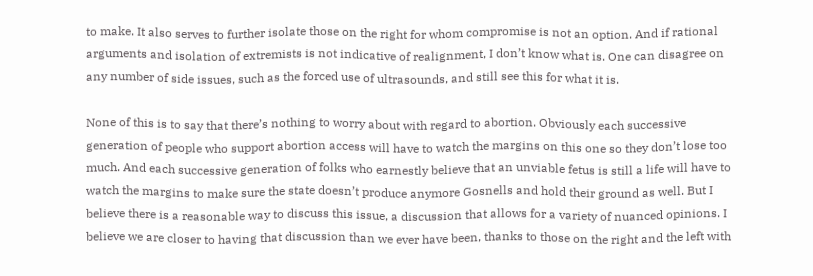to make. It also serves to further isolate those on the right for whom compromise is not an option. And if rational arguments and isolation of extremists is not indicative of realignment, I don’t know what is. One can disagree on any number of side issues, such as the forced use of ultrasounds, and still see this for what it is.

None of this is to say that there’s nothing to worry about with regard to abortion. Obviously each successive generation of people who support abortion access will have to watch the margins on this one so they don’t lose too much. And each successive generation of folks who earnestly believe that an unviable fetus is still a life will have to watch the margins to make sure the state doesn’t produce anymore Gosnells and hold their ground as well. But I believe there is a reasonable way to discuss this issue, a discussion that allows for a variety of nuanced opinions. I believe we are closer to having that discussion than we ever have been, thanks to those on the right and the left with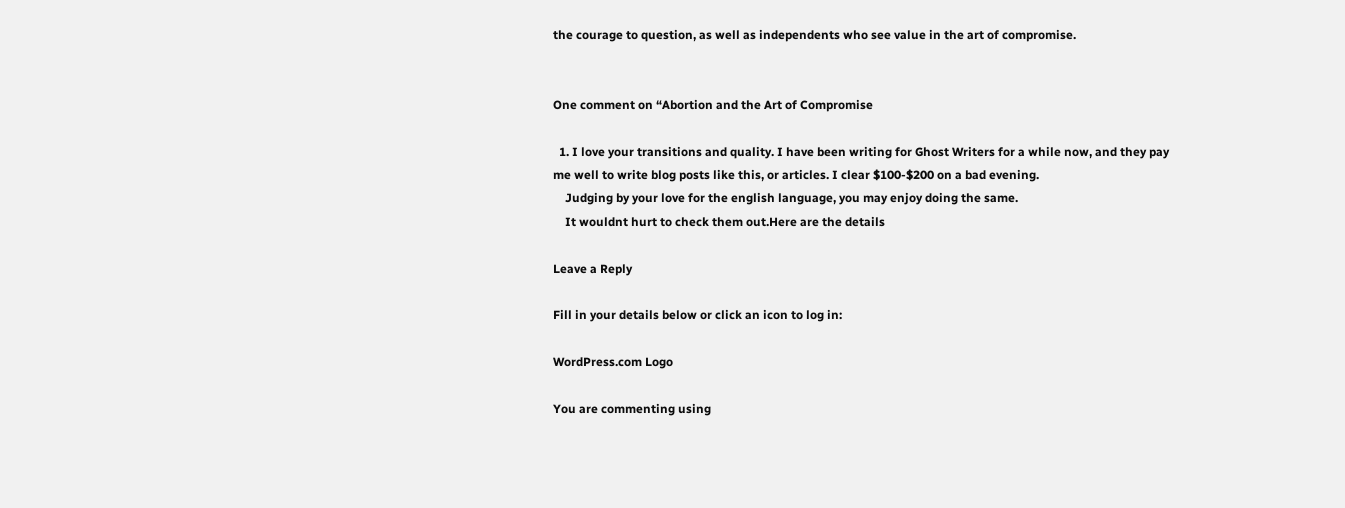the courage to question, as well as independents who see value in the art of compromise.


One comment on “Abortion and the Art of Compromise

  1. I love your transitions and quality. I have been writing for Ghost Writers for a while now, and they pay me well to write blog posts like this, or articles. I clear $100-$200 on a bad evening.
    Judging by your love for the english language, you may enjoy doing the same.
    It wouldnt hurt to check them out.Here are the details

Leave a Reply

Fill in your details below or click an icon to log in:

WordPress.com Logo

You are commenting using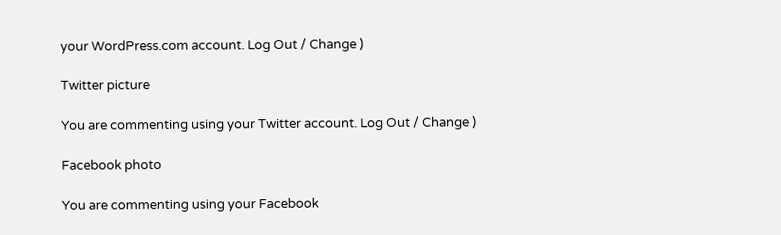your WordPress.com account. Log Out / Change )

Twitter picture

You are commenting using your Twitter account. Log Out / Change )

Facebook photo

You are commenting using your Facebook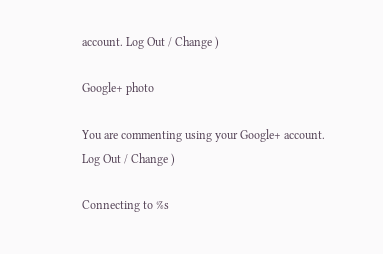account. Log Out / Change )

Google+ photo

You are commenting using your Google+ account. Log Out / Change )

Connecting to %s